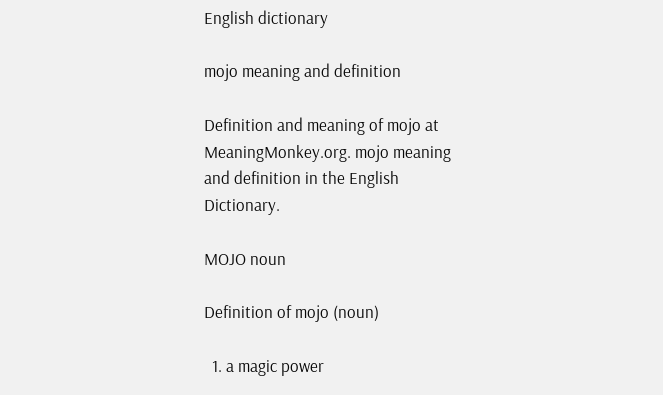English dictionary

mojo meaning and definition

Definition and meaning of mojo at MeaningMonkey.org. mojo meaning and definition in the English Dictionary.

MOJO noun

Definition of mojo (noun)

  1. a magic power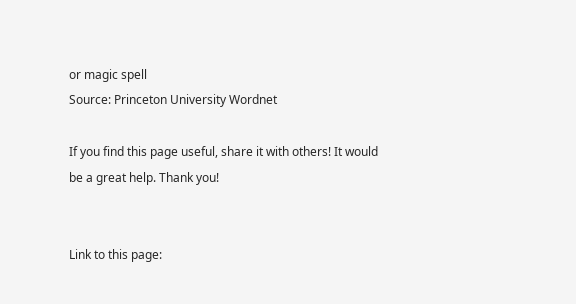or magic spell
Source: Princeton University Wordnet

If you find this page useful, share it with others! It would be a great help. Thank you!


Link to this page: